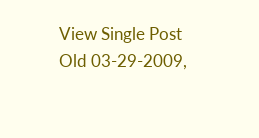View Single Post
Old 03-29-2009,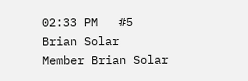02:33 PM   #5
Brian Solar
Member Brian Solar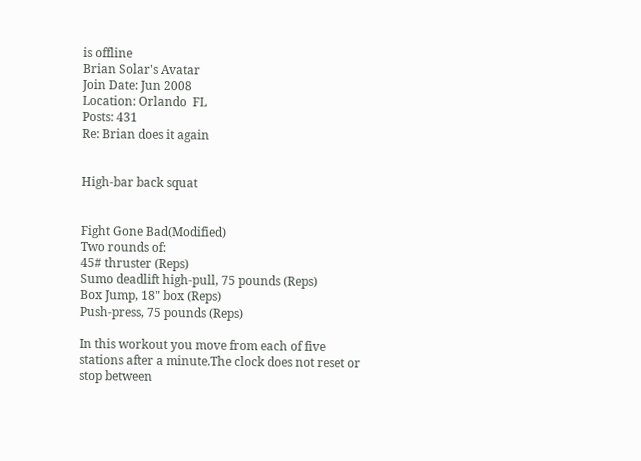is offline
Brian Solar's Avatar
Join Date: Jun 2008
Location: Orlando  FL
Posts: 431
Re: Brian does it again


High-bar back squat


Fight Gone Bad(Modified)
Two rounds of:
45# thruster (Reps)
Sumo deadlift high-pull, 75 pounds (Reps)
Box Jump, 18" box (Reps)
Push-press, 75 pounds (Reps)

In this workout you move from each of five stations after a minute.The clock does not reset or stop between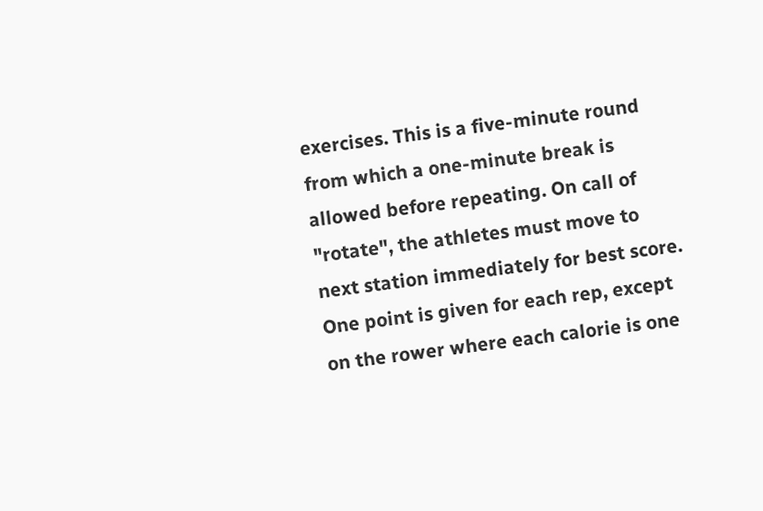exercises. This is a five-minute round from which a one-minute break is allowed before repeating. On call of "rotate", the athletes must move to next station immediately for best score. One point is given for each rep, except on the rower where each calorie is one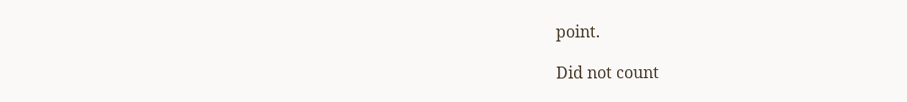point.

Did not count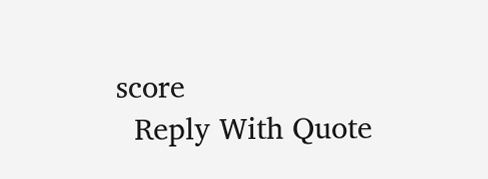score
  Reply With Quote